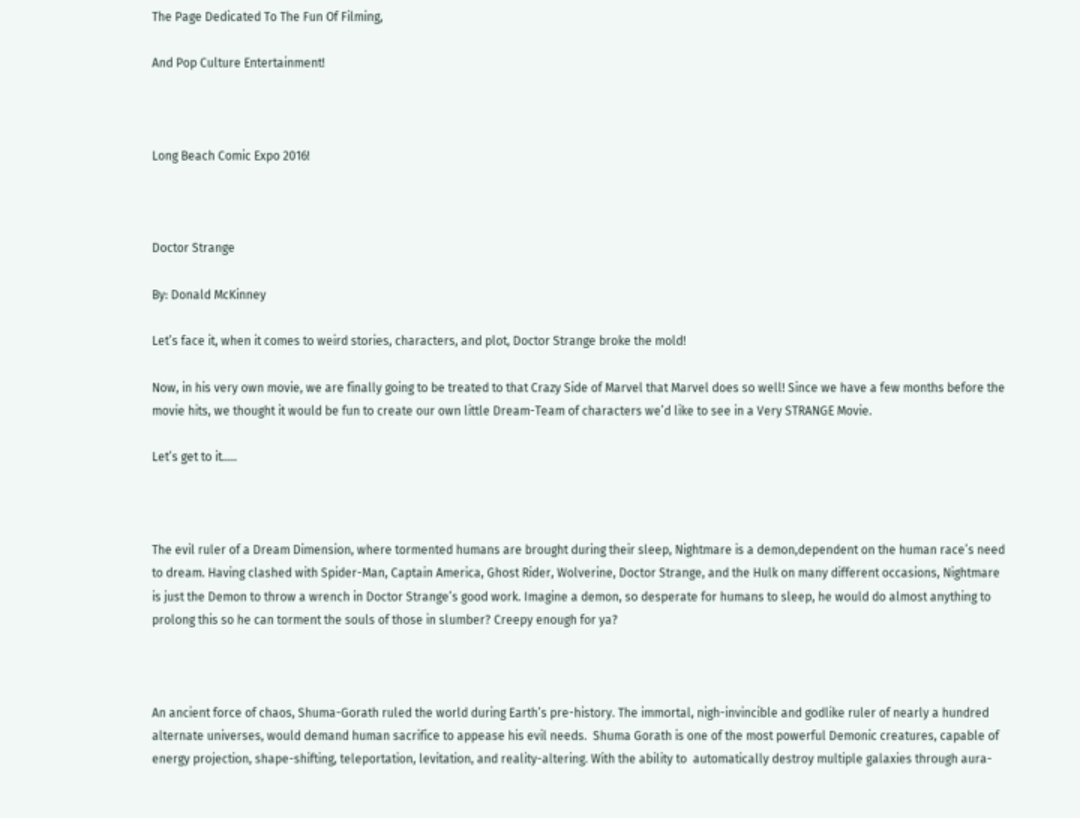The Page Dedicated To The Fun Of Filming,

And Pop Culture Entertainment!



Long Beach Comic Expo 2016!



Doctor Strange

By: Donald McKinney

Let’s face it, when it comes to weird stories, characters, and plot, Doctor Strange broke the mold!

Now, in his very own movie, we are finally going to be treated to that Crazy Side of Marvel that Marvel does so well! Since we have a few months before the movie hits, we thought it would be fun to create our own little Dream-Team of characters we’d like to see in a Very STRANGE Movie.

Let’s get to it…..



The evil ruler of a Dream Dimension, where tormented humans are brought during their sleep, Nightmare is a demon,dependent on the human race’s need to dream. Having clashed with Spider-Man, Captain America, Ghost Rider, Wolverine, Doctor Strange, and the Hulk on many different occasions, Nightmare is just the Demon to throw a wrench in Doctor Strange’s good work. Imagine a demon, so desperate for humans to sleep, he would do almost anything to prolong this so he can torment the souls of those in slumber? Creepy enough for ya?



An ancient force of chaos, Shuma-Gorath ruled the world during Earth’s pre-history. The immortal, nigh-invincible and godlike ruler of nearly a hundred alternate universes, would demand human sacrifice to appease his evil needs.  Shuma Gorath is one of the most powerful Demonic creatures, capable of energy projection, shape-shifting, teleportation, levitation, and reality-altering. With the ability to  automatically destroy multiple galaxies through aura-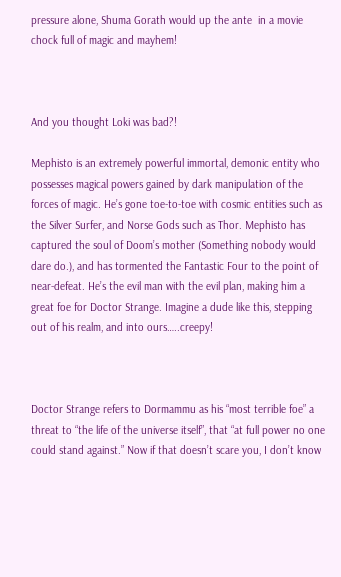pressure alone, Shuma Gorath would up the ante  in a movie chock full of magic and mayhem!



And you thought Loki was bad?!

Mephisto is an extremely powerful immortal, demonic entity who possesses magical powers gained by dark manipulation of the forces of magic. He’s gone toe-to-toe with cosmic entities such as the Silver Surfer, and Norse Gods such as Thor. Mephisto has captured the soul of Doom’s mother (Something nobody would dare do.), and has tormented the Fantastic Four to the point of near-defeat. He’s the evil man with the evil plan, making him a great foe for Doctor Strange. Imagine a dude like this, stepping out of his realm, and into ours…..creepy!



Doctor Strange refers to Dormammu as his “most terrible foe” a threat to “the life of the universe itself”, that “at full power no one could stand against.” Now if that doesn’t scare you, I don’t know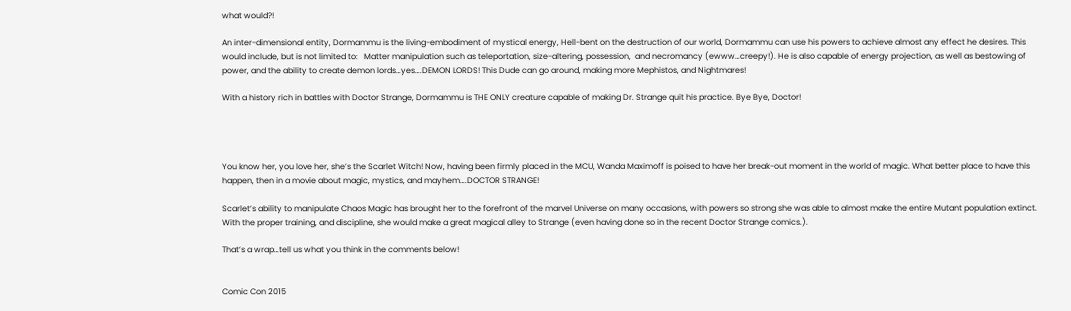what would?!

An inter-dimensional entity, Dormammu is the living-embodiment of mystical energy, Hell-bent on the destruction of our world, Dormammu can use his powers to achieve almost any effect he desires. This would include, but is not limited to:   Matter manipulation such as teleportation, size-altering, possession,  and necromancy (ewww…creepy!). He is also capable of energy projection, as well as bestowing of power, and the ability to create demon lords…yes….DEMON LORDS! This Dude can go around, making more Mephistos, and Nightmares!

With a history rich in battles with Doctor Strange, Dormammu is THE ONLY creature capable of making Dr. Strange quit his practice. Bye Bye, Doctor!




You know her, you love her, she’s the Scarlet Witch! Now, having been firmly placed in the MCU, Wanda Maximoff is poised to have her break-out moment in the world of magic. What better place to have this happen, then in a movie about magic, mystics, and mayhem….DOCTOR STRANGE!

Scarlet’s ability to manipulate Chaos Magic has brought her to the forefront of the marvel Universe on many occasions, with powers so strong she was able to almost make the entire Mutant population extinct.  With the proper training, and discipline, she would make a great magical alley to Strange (even having done so in the recent Doctor Strange comics.).

That’s a wrap…tell us what you think in the comments below!


Comic Con 2015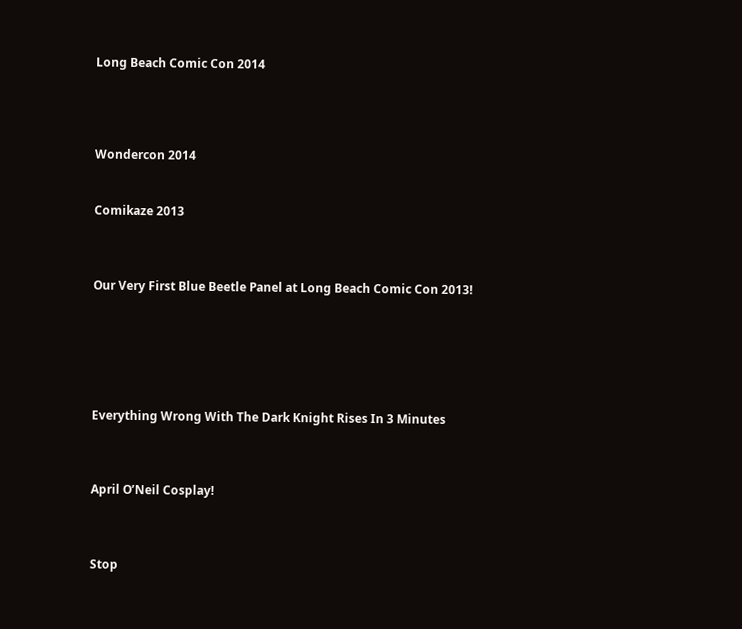Long Beach Comic Con 2014




Wondercon 2014


Comikaze 2013



Our Very First Blue Beetle Panel at Long Beach Comic Con 2013!






Everything Wrong With The Dark Knight Rises In 3 Minutes



April O’Neil Cosplay!



Stop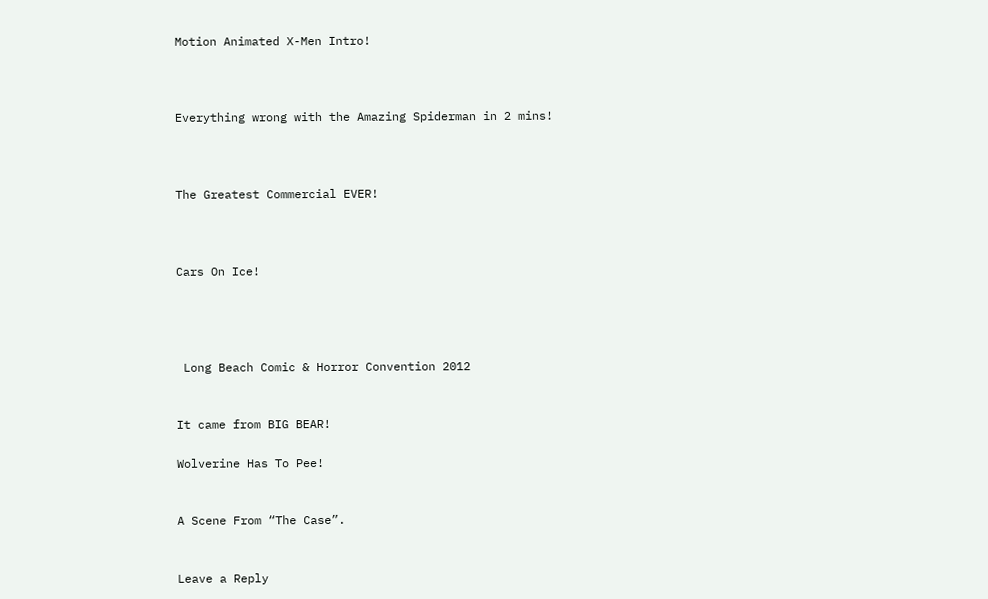Motion Animated X-Men Intro!



Everything wrong with the Amazing Spiderman in 2 mins!



The Greatest Commercial EVER!



Cars On Ice!




 Long Beach Comic & Horror Convention 2012


It came from BIG BEAR!

Wolverine Has To Pee!


A Scene From “The Case”.


Leave a Reply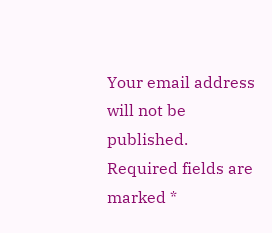Your email address will not be published. Required fields are marked *